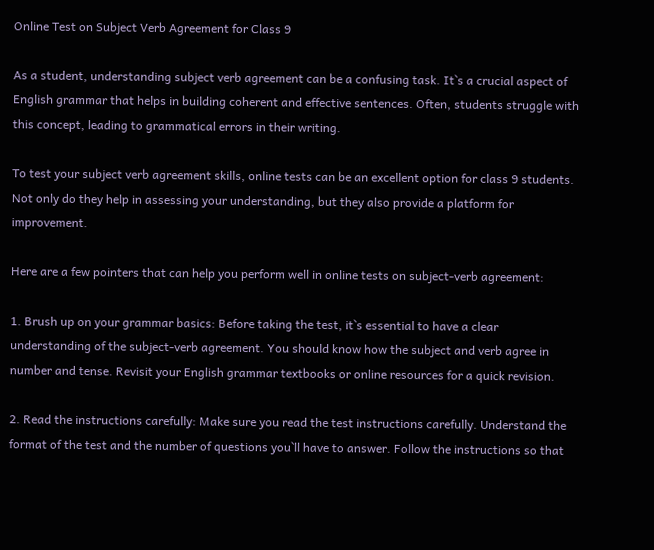Online Test on Subject Verb Agreement for Class 9

As a student, understanding subject verb agreement can be a confusing task. It`s a crucial aspect of English grammar that helps in building coherent and effective sentences. Often, students struggle with this concept, leading to grammatical errors in their writing.

To test your subject verb agreement skills, online tests can be an excellent option for class 9 students. Not only do they help in assessing your understanding, but they also provide a platform for improvement.

Here are a few pointers that can help you perform well in online tests on subject-verb agreement:

1. Brush up on your grammar basics: Before taking the test, it`s essential to have a clear understanding of the subject-verb agreement. You should know how the subject and verb agree in number and tense. Revisit your English grammar textbooks or online resources for a quick revision.

2. Read the instructions carefully: Make sure you read the test instructions carefully. Understand the format of the test and the number of questions you`ll have to answer. Follow the instructions so that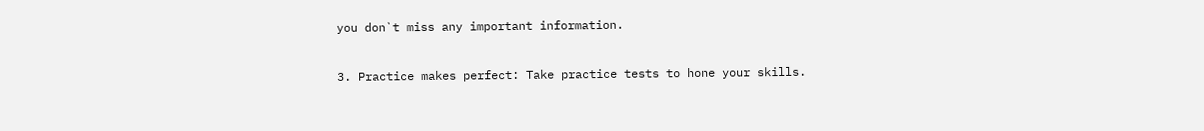you don`t miss any important information.

3. Practice makes perfect: Take practice tests to hone your skills.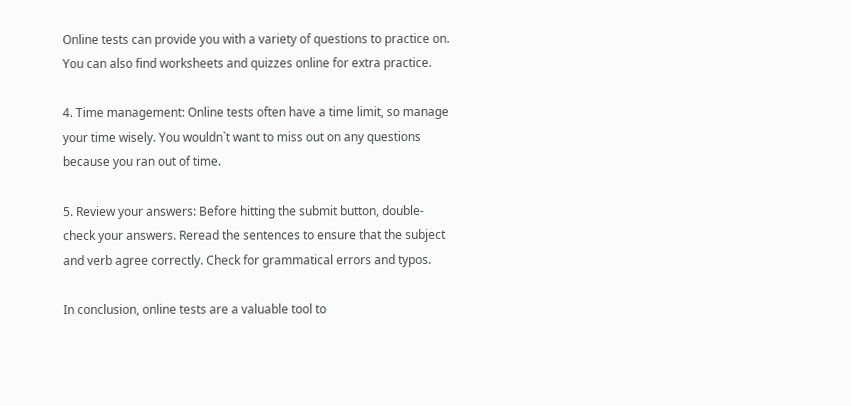Online tests can provide you with a variety of questions to practice on. You can also find worksheets and quizzes online for extra practice.

4. Time management: Online tests often have a time limit, so manage your time wisely. You wouldn`t want to miss out on any questions because you ran out of time.

5. Review your answers: Before hitting the submit button, double-check your answers. Reread the sentences to ensure that the subject and verb agree correctly. Check for grammatical errors and typos.

In conclusion, online tests are a valuable tool to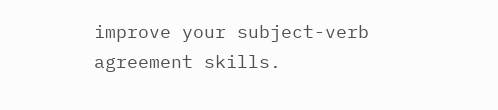improve your subject-verb agreement skills.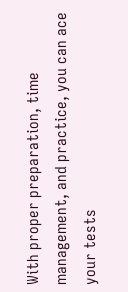With proper preparation, time management, and practice, you can ace your tests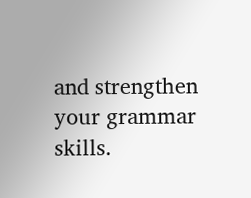and strengthen your grammar skills.